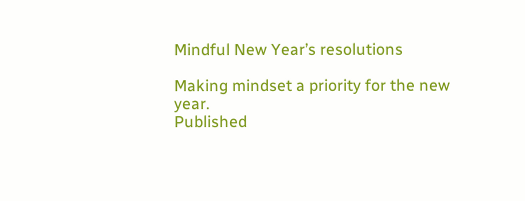Mindful New Year’s resolutions

Making mindset a priority for the new year.
Published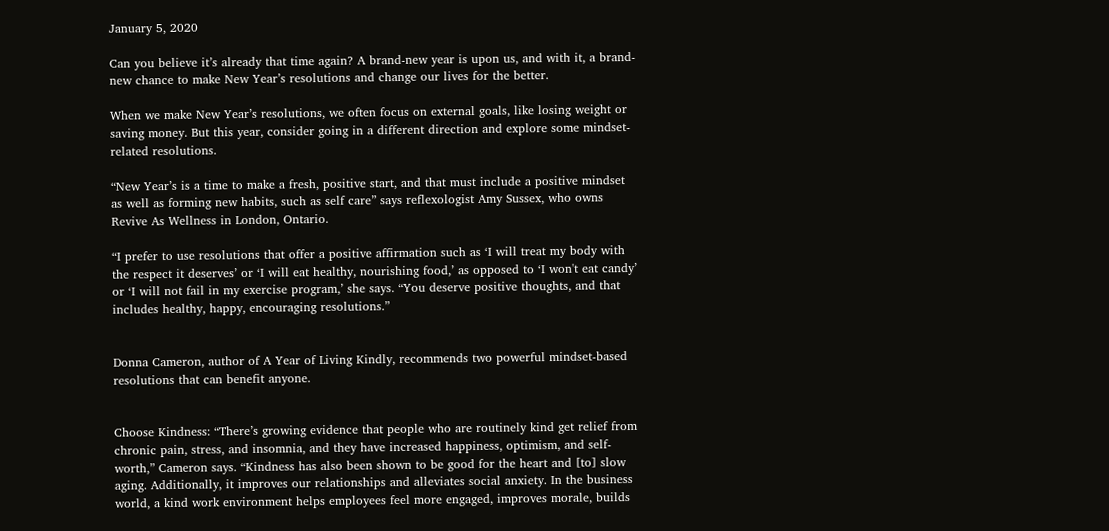January 5, 2020

Can you believe it’s already that time again? A brand-new year is upon us, and with it, a brand-new chance to make New Year’s resolutions and change our lives for the better.

When we make New Year’s resolutions, we often focus on external goals, like losing weight or saving money. But this year, consider going in a different direction and explore some mindset-related resolutions.

“New Year’s is a time to make a fresh, positive start, and that must include a positive mindset as well as forming new habits, such as self care” says reflexologist Amy Sussex, who owns Revive As Wellness in London, Ontario.

“I prefer to use resolutions that offer a positive affirmation such as ‘I will treat my body with the respect it deserves’ or ‘I will eat healthy, nourishing food,’ as opposed to ‘I won't eat candy’ or ‘I will not fail in my exercise program,’ she says. “You deserve positive thoughts, and that includes healthy, happy, encouraging resolutions.”


Donna Cameron, author of A Year of Living Kindly, recommends two powerful mindset-based resolutions that can benefit anyone.


Choose Kindness: “There’s growing evidence that people who are routinely kind get relief from chronic pain, stress, and insomnia, and they have increased happiness, optimism, and self-worth,” Cameron says. “Kindness has also been shown to be good for the heart and [to] slow aging. Additionally, it improves our relationships and alleviates social anxiety. In the business world, a kind work environment helps employees feel more engaged, improves morale, builds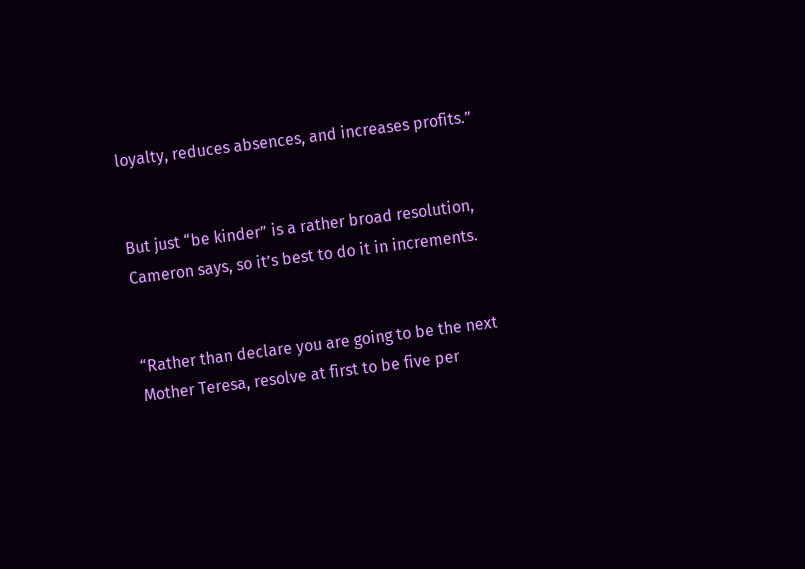loyalty, reduces absences, and increases profits.”


But just “be kinder” is a rather broad resolution, Cameron says, so it’s best to do it in increments.


“Rather than declare you are going to be the next Mother Teresa, resolve at first to be five per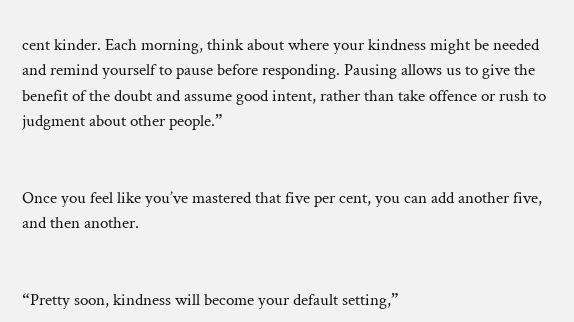cent kinder. Each morning, think about where your kindness might be needed and remind yourself to pause before responding. Pausing allows us to give the benefit of the doubt and assume good intent, rather than take offence or rush to judgment about other people.”


Once you feel like you’ve mastered that five per cent, you can add another five, and then another.


“Pretty soon, kindness will become your default setting,”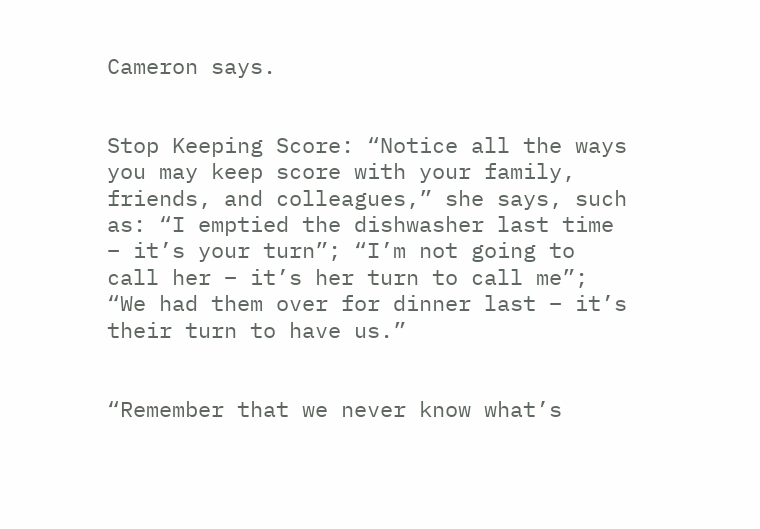Cameron says.


Stop Keeping Score: “Notice all the ways you may keep score with your family, friends, and colleagues,” she says, such as: “I emptied the dishwasher last time – it’s your turn”; “I’m not going to call her – it’s her turn to call me”; “We had them over for dinner last – it’s their turn to have us.”


“Remember that we never know what’s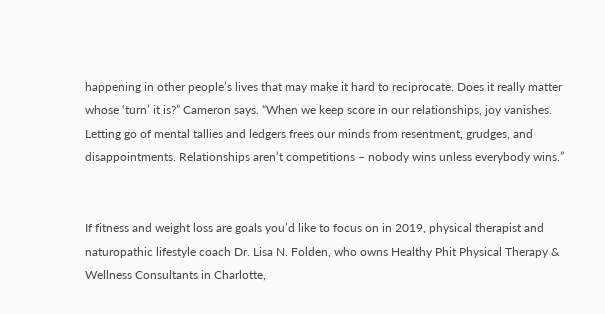happening in other people’s lives that may make it hard to reciprocate. Does it really matter whose ‘turn’ it is?” Cameron says. “When we keep score in our relationships, joy vanishes. Letting go of mental tallies and ledgers frees our minds from resentment, grudges, and disappointments. Relationships aren’t competitions – nobody wins unless everybody wins.”


If fitness and weight loss are goals you’d like to focus on in 2019, physical therapist and naturopathic lifestyle coach Dr. Lisa N. Folden, who owns Healthy Phit Physical Therapy & Wellness Consultants in Charlotte,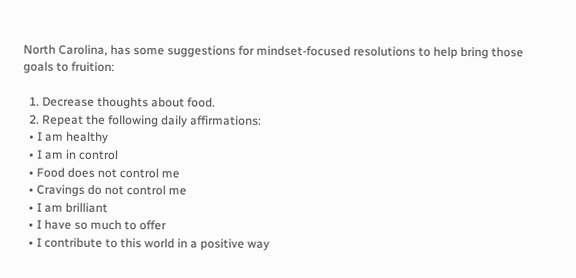North Carolina, has some suggestions for mindset-focused resolutions to help bring those goals to fruition:

  1. Decrease thoughts about food.
  2. Repeat the following daily affirmations:
  • I am healthy
  • I am in control
  • Food does not control me
  • Cravings do not control me
  • I am brilliant
  • I have so much to offer
  • I contribute to this world in a positive way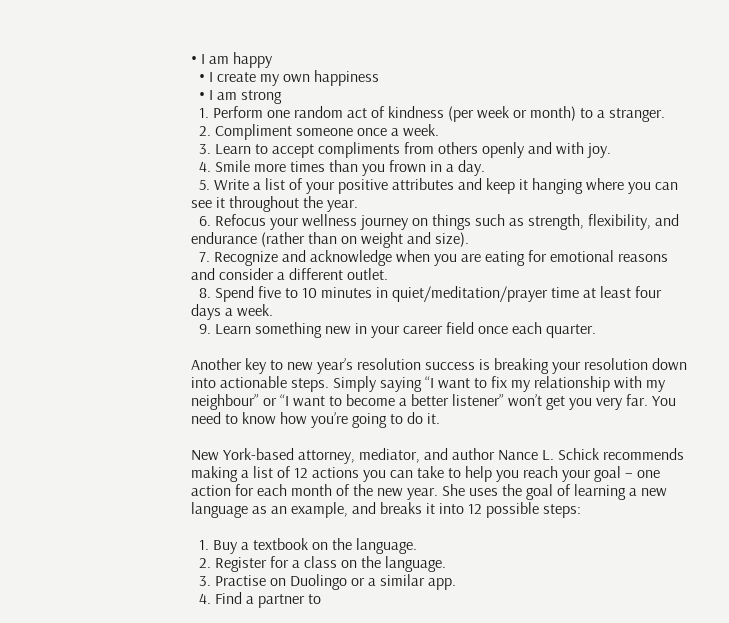• I am happy
  • I create my own happiness
  • I am strong
  1. Perform one random act of kindness (per week or month) to a stranger.
  2. Compliment someone once a week.
  3. Learn to accept compliments from others openly and with joy.
  4. Smile more times than you frown in a day.
  5. Write a list of your positive attributes and keep it hanging where you can see it throughout the year.
  6. Refocus your wellness journey on things such as strength, flexibility, and endurance (rather than on weight and size).
  7. Recognize and acknowledge when you are eating for emotional reasons and consider a different outlet.
  8. Spend five to 10 minutes in quiet/meditation/prayer time at least four days a week.
  9. Learn something new in your career field once each quarter.

Another key to new year’s resolution success is breaking your resolution down into actionable steps. Simply saying “I want to fix my relationship with my neighbour” or “I want to become a better listener” won’t get you very far. You need to know how you’re going to do it.

New York-based attorney, mediator, and author Nance L. Schick recommends making a list of 12 actions you can take to help you reach your goal – one action for each month of the new year. She uses the goal of learning a new language as an example, and breaks it into 12 possible steps:

  1. Buy a textbook on the language.
  2. Register for a class on the language.
  3. Practise on Duolingo or a similar app.
  4. Find a partner to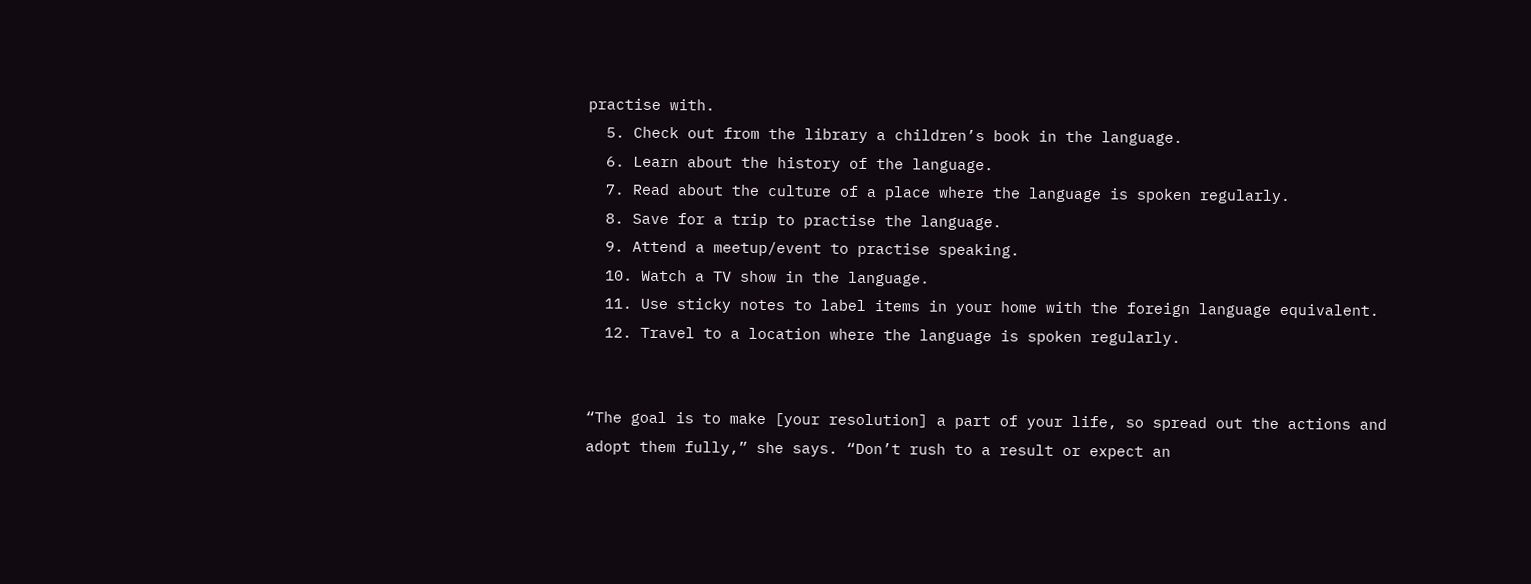practise with.
  5. Check out from the library a children’s book in the language.
  6. Learn about the history of the language.
  7. Read about the culture of a place where the language is spoken regularly.
  8. Save for a trip to practise the language.
  9. Attend a meetup/event to practise speaking.
  10. Watch a TV show in the language.
  11. Use sticky notes to label items in your home with the foreign language equivalent.
  12. Travel to a location where the language is spoken regularly.


“The goal is to make [your resolution] a part of your life, so spread out the actions and adopt them fully,” she says. “Don’t rush to a result or expect an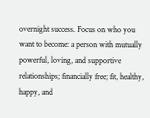overnight success. Focus on who you want to become: a person with mutually powerful, loving, and supportive relationships; financially free; fit, healthy, happy, and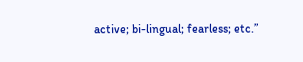active; bi-lingual; fearless; etc.”